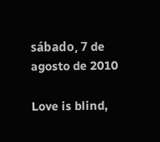sábado, 7 de agosto de 2010

Love is blind,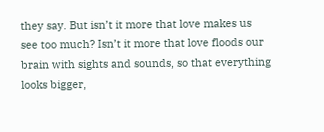they say. But isn’t it more that love makes us see too much? Isn’t it more that love floods our brain with sights and sounds, so that everything looks bigger,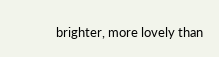brighter, more lovely than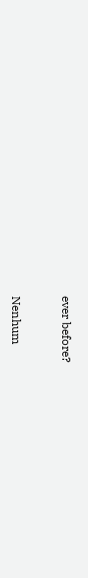ever before?


Nenhum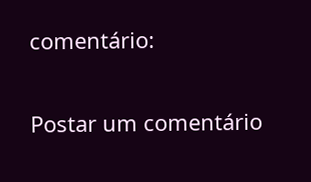comentário:

Postar um comentário